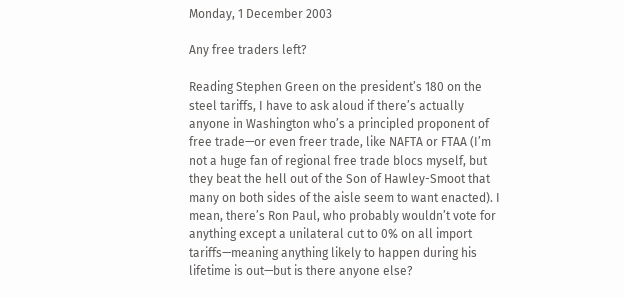Monday, 1 December 2003

Any free traders left?

Reading Stephen Green on the president’s 180 on the steel tariffs, I have to ask aloud if there’s actually anyone in Washington who’s a principled proponent of free trade—or even freer trade, like NAFTA or FTAA (I’m not a huge fan of regional free trade blocs myself, but they beat the hell out of the Son of Hawley-Smoot that many on both sides of the aisle seem to want enacted). I mean, there’s Ron Paul, who probably wouldn’t vote for anything except a unilateral cut to 0% on all import tariffs—meaning anything likely to happen during his lifetime is out—but is there anyone else?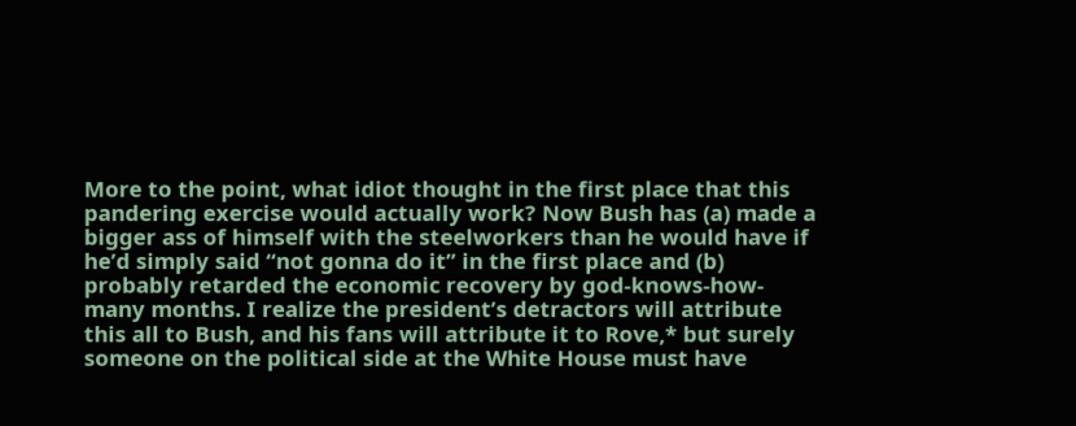More to the point, what idiot thought in the first place that this pandering exercise would actually work? Now Bush has (a) made a bigger ass of himself with the steelworkers than he would have if he’d simply said “not gonna do it” in the first place and (b) probably retarded the economic recovery by god-knows-how-many months. I realize the president’s detractors will attribute this all to Bush, and his fans will attribute it to Rove,* but surely someone on the political side at the White House must have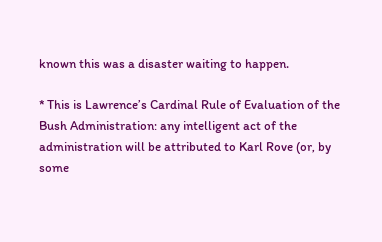known this was a disaster waiting to happen.

* This is Lawrence’s Cardinal Rule of Evaluation of the Bush Administration: any intelligent act of the administration will be attributed to Karl Rove (or, by some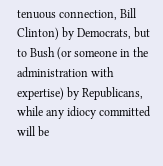tenuous connection, Bill Clinton) by Democrats, but to Bush (or someone in the administration with expertise) by Republicans, while any idiocy committed will be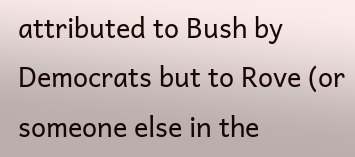attributed to Bush by Democrats but to Rove (or someone else in the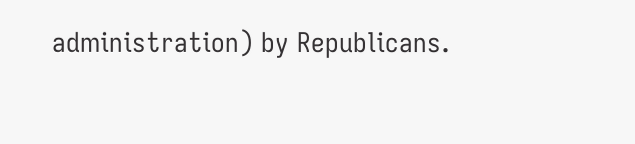administration) by Republicans.